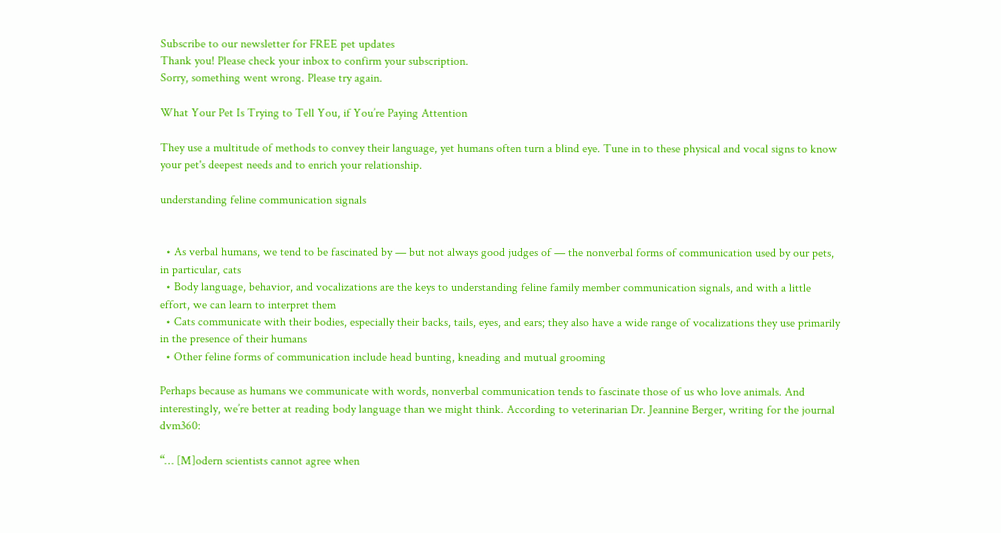Subscribe to our newsletter for FREE pet updates
Thank you! Please check your inbox to confirm your subscription.
Sorry, something went wrong. Please try again.

What Your Pet Is Trying to Tell You, if You’re Paying Attention

They use a multitude of methods to convey their language, yet humans often turn a blind eye. Tune in to these physical and vocal signs to know your pet's deepest needs and to enrich your relationship.

understanding feline communication signals


  • As verbal humans, we tend to be fascinated by — but not always good judges of — the nonverbal forms of communication used by our pets, in particular, cats
  • Body language, behavior, and vocalizations are the keys to understanding feline family member communication signals, and with a little effort, we can learn to interpret them
  • Cats communicate with their bodies, especially their backs, tails, eyes, and ears; they also have a wide range of vocalizations they use primarily in the presence of their humans
  • Other feline forms of communication include head bunting, kneading and mutual grooming

Perhaps because as humans we communicate with words, nonverbal communication tends to fascinate those of us who love animals. And interestingly, we’re better at reading body language than we might think. According to veterinarian Dr. Jeannine Berger, writing for the journal dvm360:

“… [M]odern scientists cannot agree when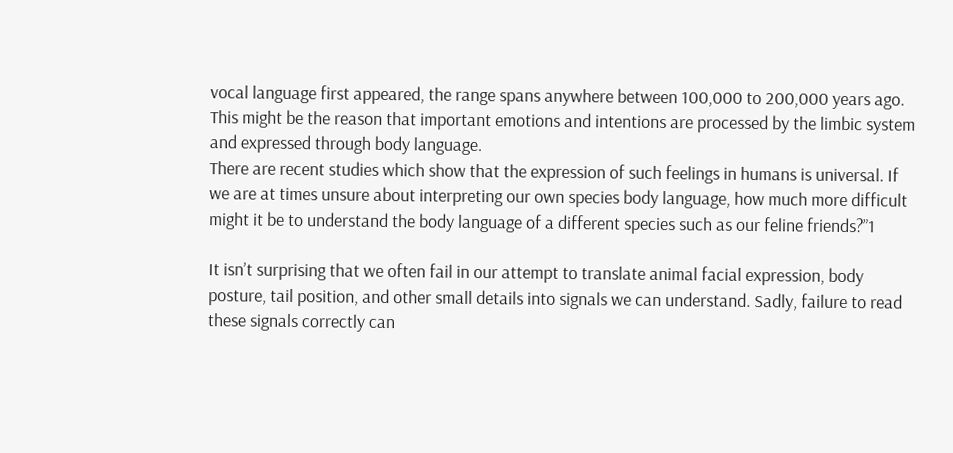vocal language first appeared, the range spans anywhere between 100,000 to 200,000 years ago. This might be the reason that important emotions and intentions are processed by the limbic system and expressed through body language.
There are recent studies which show that the expression of such feelings in humans is universal. If we are at times unsure about interpreting our own species body language, how much more difficult might it be to understand the body language of a different species such as our feline friends?”1

It isn’t surprising that we often fail in our attempt to translate animal facial expression, body posture, tail position, and other small details into signals we can understand. Sadly, failure to read these signals correctly can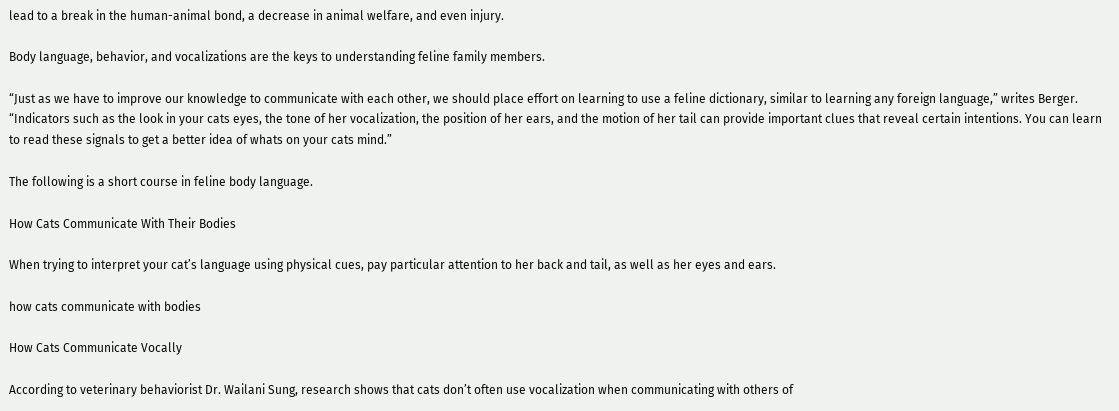lead to a break in the human-animal bond, a decrease in animal welfare, and even injury.

Body language, behavior, and vocalizations are the keys to understanding feline family members.

“Just as we have to improve our knowledge to communicate with each other, we should place effort on learning to use a feline dictionary, similar to learning any foreign language,” writes Berger. “Indicators such as the look in your cats eyes, the tone of her vocalization, the position of her ears, and the motion of her tail can provide important clues that reveal certain intentions. You can learn to read these signals to get a better idea of whats on your cats mind.”

The following is a short course in feline body language.

How Cats Communicate With Their Bodies

When trying to interpret your cat’s language using physical cues, pay particular attention to her back and tail, as well as her eyes and ears.

how cats communicate with bodies

How Cats Communicate Vocally

According to veterinary behaviorist Dr. Wailani Sung, research shows that cats don’t often use vocalization when communicating with others of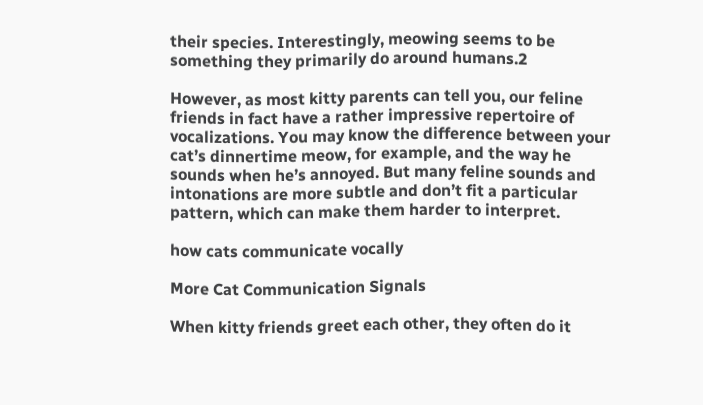their species. Interestingly, meowing seems to be something they primarily do around humans.2

However, as most kitty parents can tell you, our feline friends in fact have a rather impressive repertoire of vocalizations. You may know the difference between your cat’s dinnertime meow, for example, and the way he sounds when he’s annoyed. But many feline sounds and intonations are more subtle and don’t fit a particular pattern, which can make them harder to interpret.

how cats communicate vocally

More Cat Communication Signals

When kitty friends greet each other, they often do it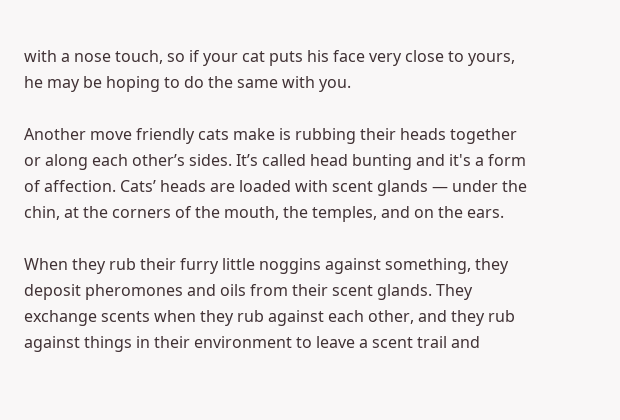with a nose touch, so if your cat puts his face very close to yours, he may be hoping to do the same with you.

Another move friendly cats make is rubbing their heads together or along each other’s sides. It’s called head bunting and it's a form of affection. Cats’ heads are loaded with scent glands — under the chin, at the corners of the mouth, the temples, and on the ears.

When they rub their furry little noggins against something, they deposit pheromones and oils from their scent glands. They exchange scents when they rub against each other, and they rub against things in their environment to leave a scent trail and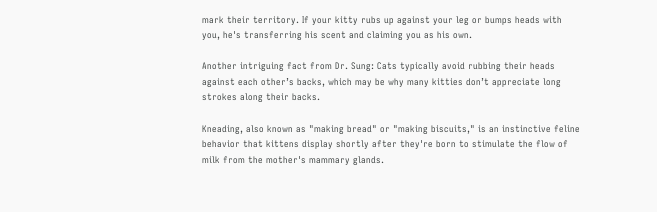mark their territory. If your kitty rubs up against your leg or bumps heads with you, he's transferring his scent and claiming you as his own.

Another intriguing fact from Dr. Sung: Cats typically avoid rubbing their heads against each other’s backs, which may be why many kitties don’t appreciate long strokes along their backs.

Kneading, also known as "making bread" or "making biscuits," is an instinctive feline behavior that kittens display shortly after they're born to stimulate the flow of milk from the mother's mammary glands.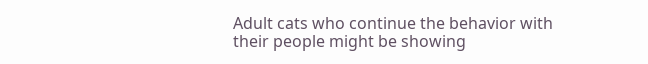Adult cats who continue the behavior with their people might be showing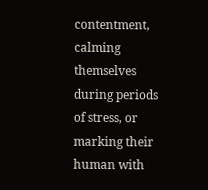contentment, calming themselves during periods of stress, or marking their human with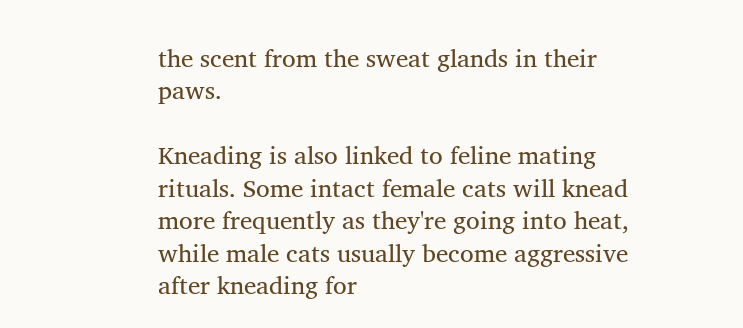the scent from the sweat glands in their paws.

Kneading is also linked to feline mating rituals. Some intact female cats will knead more frequently as they're going into heat, while male cats usually become aggressive after kneading for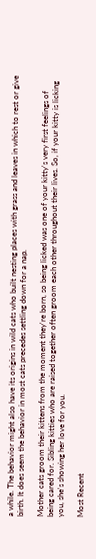a while. The behavior might also have its origins in wild cats who built nesting places with grass and leaves in which to rest or give birth. It does seem the behavior in most cats precedes settling down for a nap.

Mother cats groom their kittens from the moment they're born, so being licked was one of your kitty's very first feelings of being cared for. Sibling kitties who are raised together often groom each other throughout their lives. So, if your kitty is licking you, she's showing her love for you.

Most Recent